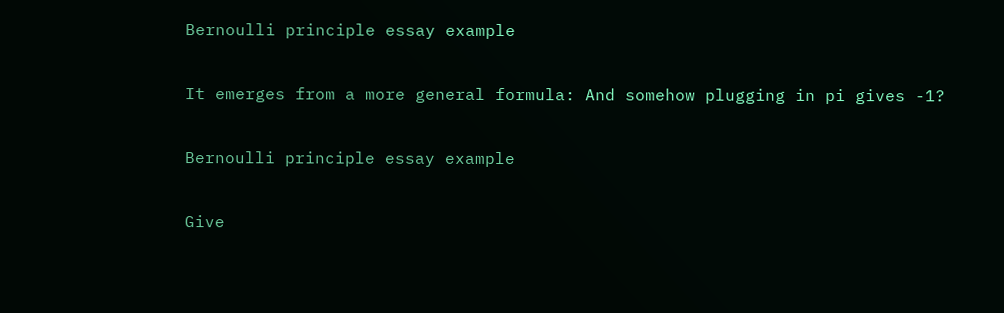Bernoulli principle essay example

It emerges from a more general formula: And somehow plugging in pi gives -1?

Bernoulli principle essay example

Give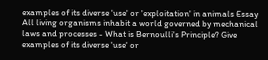examples of its diverse 'use' or 'exploitation' in animals Essay All living organisms inhabit a world governed by mechanical laws and processes - What is Bernoulli's Principle? Give examples of its diverse 'use' or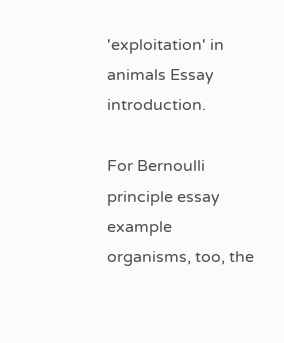'exploitation' in animals Essay introduction.

For Bernoulli principle essay example organisms, too, the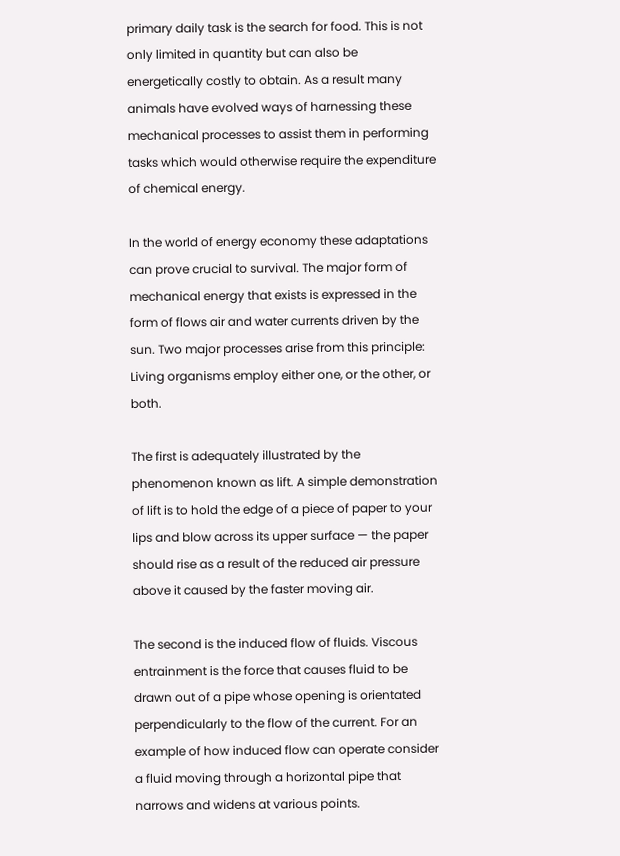primary daily task is the search for food. This is not only limited in quantity but can also be energetically costly to obtain. As a result many animals have evolved ways of harnessing these mechanical processes to assist them in performing tasks which would otherwise require the expenditure of chemical energy.

In the world of energy economy these adaptations can prove crucial to survival. The major form of mechanical energy that exists is expressed in the form of flows air and water currents driven by the sun. Two major processes arise from this principle: Living organisms employ either one, or the other, or both.

The first is adequately illustrated by the phenomenon known as lift. A simple demonstration of lift is to hold the edge of a piece of paper to your lips and blow across its upper surface — the paper should rise as a result of the reduced air pressure above it caused by the faster moving air.

The second is the induced flow of fluids. Viscous entrainment is the force that causes fluid to be drawn out of a pipe whose opening is orientated perpendicularly to the flow of the current. For an example of how induced flow can operate consider a fluid moving through a horizontal pipe that narrows and widens at various points.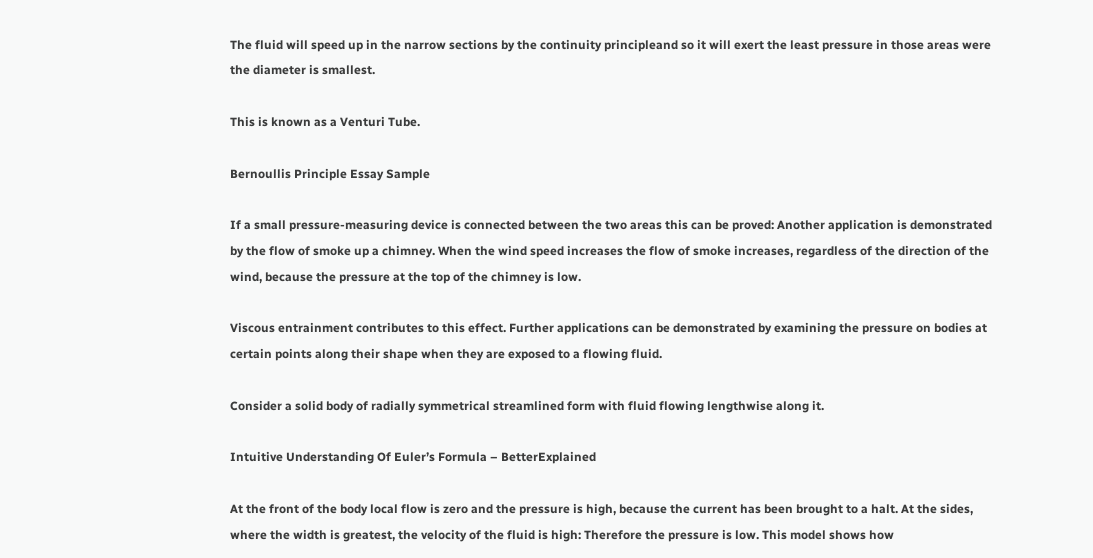The fluid will speed up in the narrow sections by the continuity principleand so it will exert the least pressure in those areas were the diameter is smallest.

This is known as a Venturi Tube.

Bernoullis Principle Essay Sample

If a small pressure-measuring device is connected between the two areas this can be proved: Another application is demonstrated by the flow of smoke up a chimney. When the wind speed increases the flow of smoke increases, regardless of the direction of the wind, because the pressure at the top of the chimney is low.

Viscous entrainment contributes to this effect. Further applications can be demonstrated by examining the pressure on bodies at certain points along their shape when they are exposed to a flowing fluid.

Consider a solid body of radially symmetrical streamlined form with fluid flowing lengthwise along it.

Intuitive Understanding Of Euler’s Formula – BetterExplained

At the front of the body local flow is zero and the pressure is high, because the current has been brought to a halt. At the sides, where the width is greatest, the velocity of the fluid is high: Therefore the pressure is low. This model shows how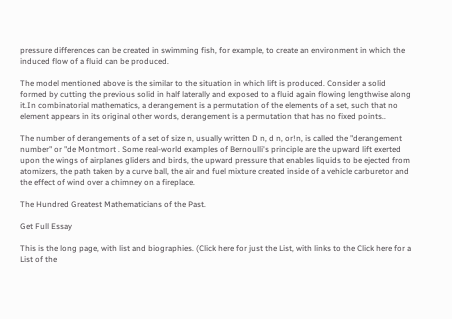pressure differences can be created in swimming fish, for example, to create an environment in which the induced flow of a fluid can be produced.

The model mentioned above is the similar to the situation in which lift is produced. Consider a solid formed by cutting the previous solid in half laterally and exposed to a fluid again flowing lengthwise along it.In combinatorial mathematics, a derangement is a permutation of the elements of a set, such that no element appears in its original other words, derangement is a permutation that has no fixed points..

The number of derangements of a set of size n, usually written D n, d n, or!n, is called the "derangement number" or "de Montmort . Some real-world examples of Bernoulli's principle are the upward lift exerted upon the wings of airplanes gliders and birds, the upward pressure that enables liquids to be ejected from atomizers, the path taken by a curve ball, the air and fuel mixture created inside of a vehicle carburetor and the effect of wind over a chimney on a fireplace.

The Hundred Greatest Mathematicians of the Past.

Get Full Essay

This is the long page, with list and biographies. (Click here for just the List, with links to the Click here for a List of the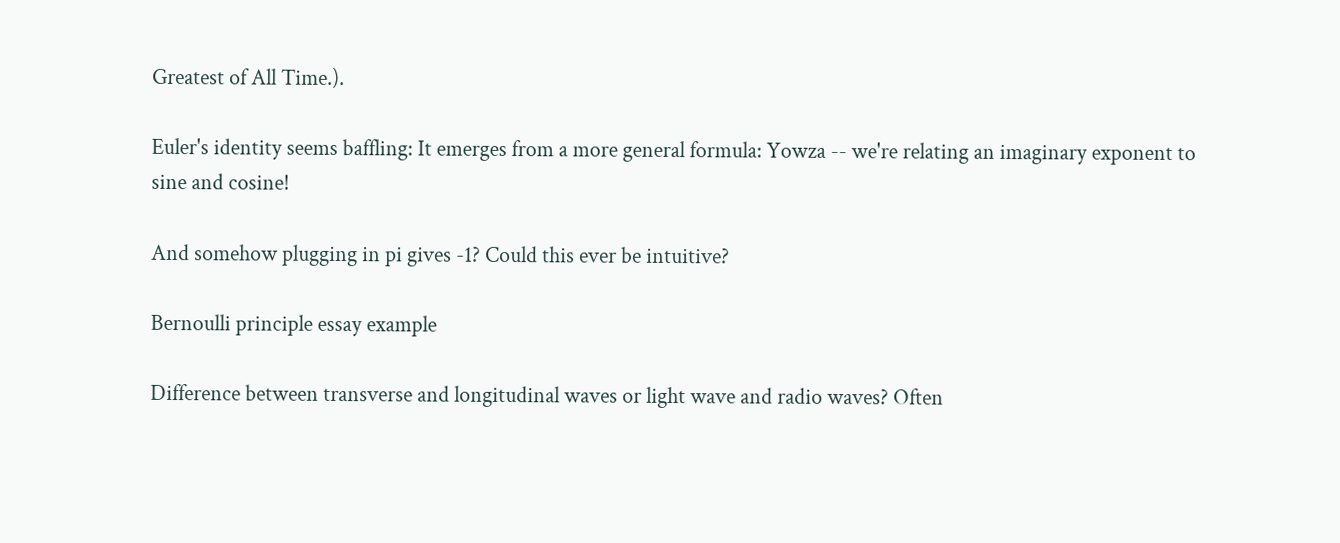Greatest of All Time.).

Euler's identity seems baffling: It emerges from a more general formula: Yowza -- we're relating an imaginary exponent to sine and cosine!

And somehow plugging in pi gives -1? Could this ever be intuitive?

Bernoulli principle essay example

Difference between transverse and longitudinal waves or light wave and radio waves? Often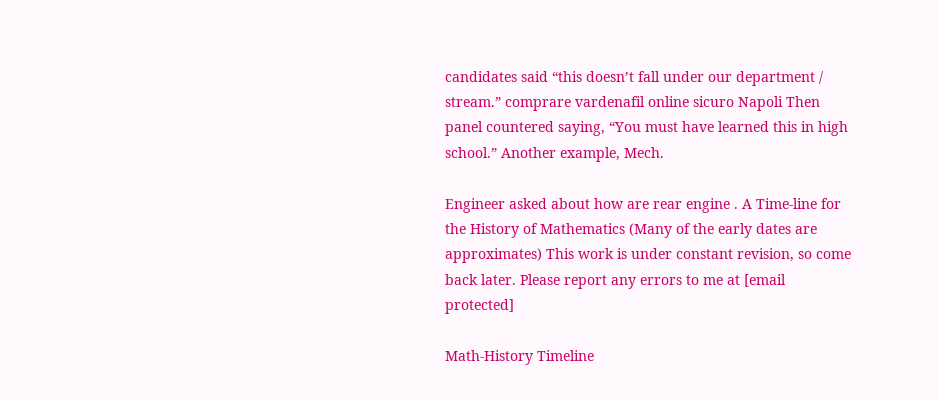candidates said “this doesn’t fall under our department / stream.” comprare vardenafil online sicuro Napoli Then panel countered saying, “You must have learned this in high school.” Another example, Mech.

Engineer asked about how are rear engine . A Time-line for the History of Mathematics (Many of the early dates are approximates) This work is under constant revision, so come back later. Please report any errors to me at [email protected]

Math-History Timeline